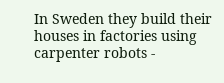In Sweden they build their houses in factories using carpenter robots -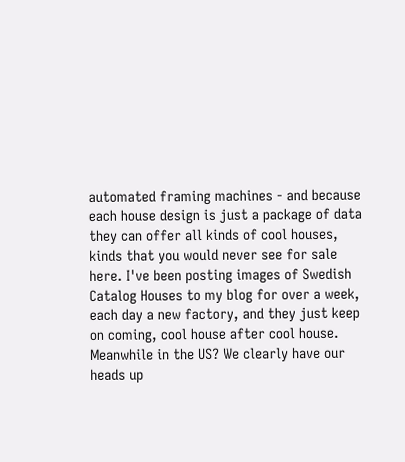automated framing machines - and because each house design is just a package of data they can offer all kinds of cool houses, kinds that you would never see for sale here. I've been posting images of Swedish Catalog Houses to my blog for over a week, each day a new factory, and they just keep on coming, cool house after cool house. Meanwhile in the US? We clearly have our heads up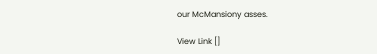our McMansiony asses.

View Link []